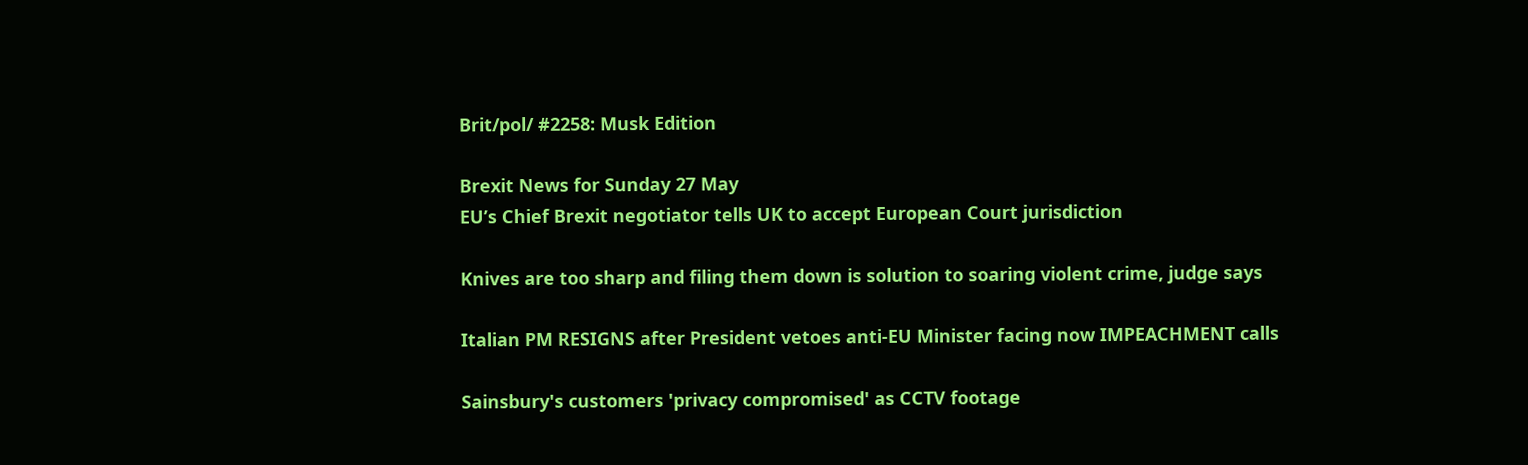Brit/pol/ #2258: Musk Edition

Brexit News for Sunday 27 May
EU’s Chief Brexit negotiator tells UK to accept European Court jurisdiction

Knives are too sharp and filing them down is solution to soaring violent crime, judge says

Italian PM RESIGNS after President vetoes anti-EU Minister facing now IMPEACHMENT calls

Sainsbury's customers 'privacy compromised' as CCTV footage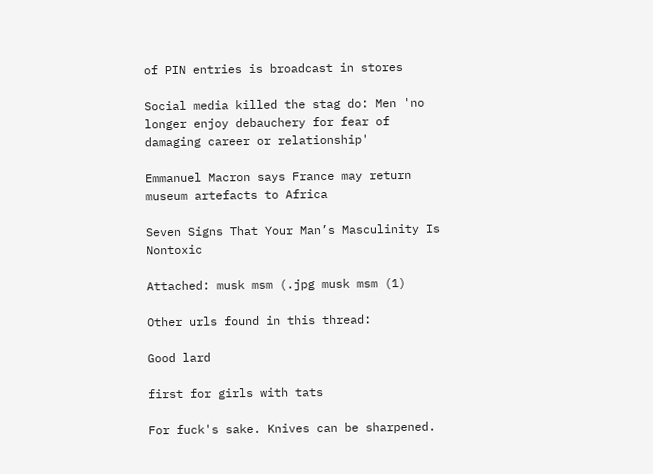of PIN entries is broadcast in stores

Social media killed the stag do: Men 'no longer enjoy debauchery for fear of damaging career or relationship'

Emmanuel Macron says France may return museum artefacts to Africa

Seven Signs That Your Man’s Masculinity Is Nontoxic

Attached: musk msm (.jpg musk msm (1)

Other urls found in this thread:

Good lard

first for girls with tats

For fuck's sake. Knives can be sharpened.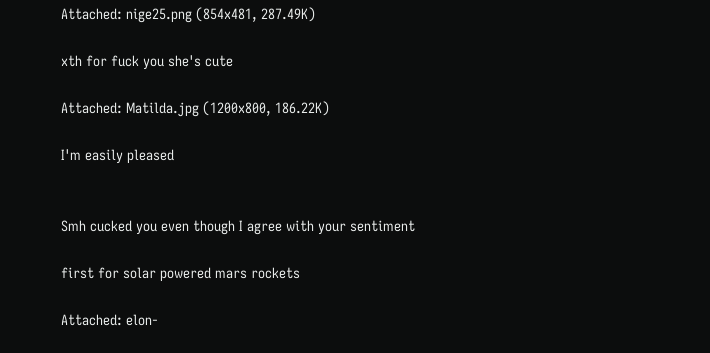Attached: nige25.png (854x481, 287.49K)

xth for fuck you she's cute

Attached: Matilda.jpg (1200x800, 186.22K)

I'm easily pleased


Smh cucked you even though I agree with your sentiment

first for solar powered mars rockets

Attached: elon-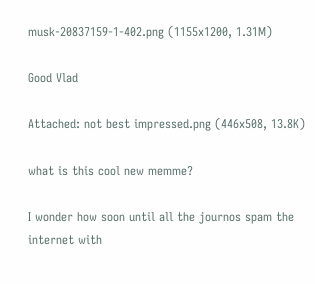musk-20837159-1-402.png (1155x1200, 1.31M)

Good Vlad

Attached: not best impressed.png (446x508, 13.8K)

what is this cool new memme?

I wonder how soon until all the journos spam the internet with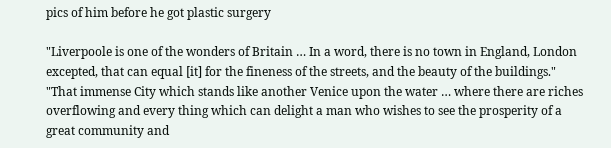pics of him before he got plastic surgery

"Liverpoole is one of the wonders of Britain … In a word, there is no town in England, London excepted, that can equal [it] for the fineness of the streets, and the beauty of the buildings."
"That immense City which stands like another Venice upon the water … where there are riches overflowing and every thing which can delight a man who wishes to see the prosperity of a great community and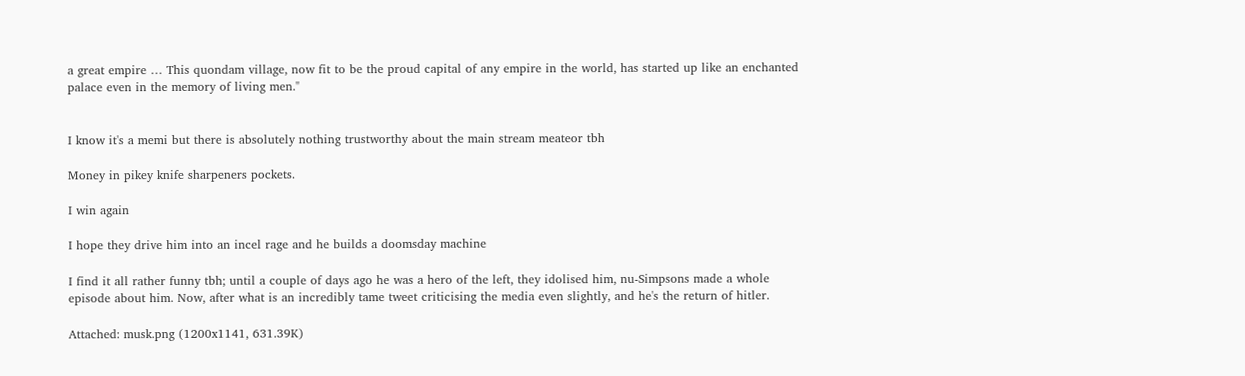a great empire … This quondam village, now fit to be the proud capital of any empire in the world, has started up like an enchanted palace even in the memory of living men."


I know it's a memi but there is absolutely nothing trustworthy about the main stream meateor tbh

Money in pikey knife sharpeners pockets.

I win again

I hope they drive him into an incel rage and he builds a doomsday machine

I find it all rather funny tbh; until a couple of days ago he was a hero of the left, they idolised him, nu-Simpsons made a whole episode about him. Now, after what is an incredibly tame tweet criticising the media even slightly, and he's the return of hitler.

Attached: musk.png (1200x1141, 631.39K)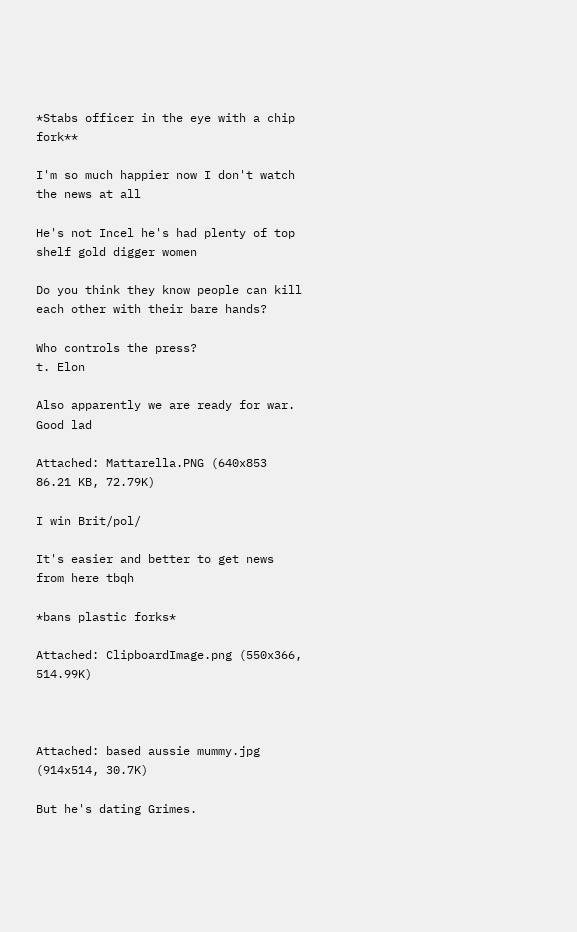*Stabs officer in the eye with a chip fork**

I'm so much happier now I don't watch the news at all

He's not Incel he's had plenty of top shelf gold digger women

Do you think they know people can kill each other with their bare hands?

Who controls the press?
t. Elon

Also apparently we are ready for war. Good lad

Attached: Mattarella.PNG (640x853 86.21 KB, 72.79K)

I win Brit/pol/

It's easier and better to get news from here tbqh

*bans plastic forks*

Attached: ClipboardImage.png (550x366, 514.99K)



Attached: based aussie mummy.jpg (914x514, 30.7K)

But he's dating Grimes.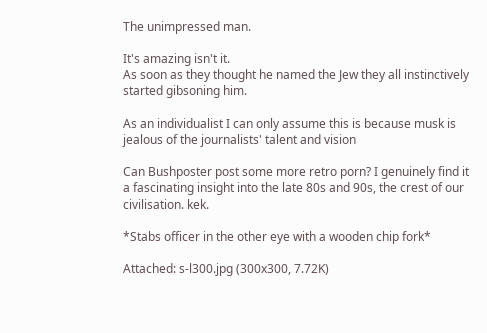The unimpressed man.

It's amazing isn't it.
As soon as they thought he named the Jew they all instinctively started gibsoning him.

As an individualist I can only assume this is because musk is jealous of the journalists' talent and vision

Can Bushposter post some more retro porn? I genuinely find it a fascinating insight into the late 80s and 90s, the crest of our civilisation. kek.

*Stabs officer in the other eye with a wooden chip fork*

Attached: s-l300.jpg (300x300, 7.72K)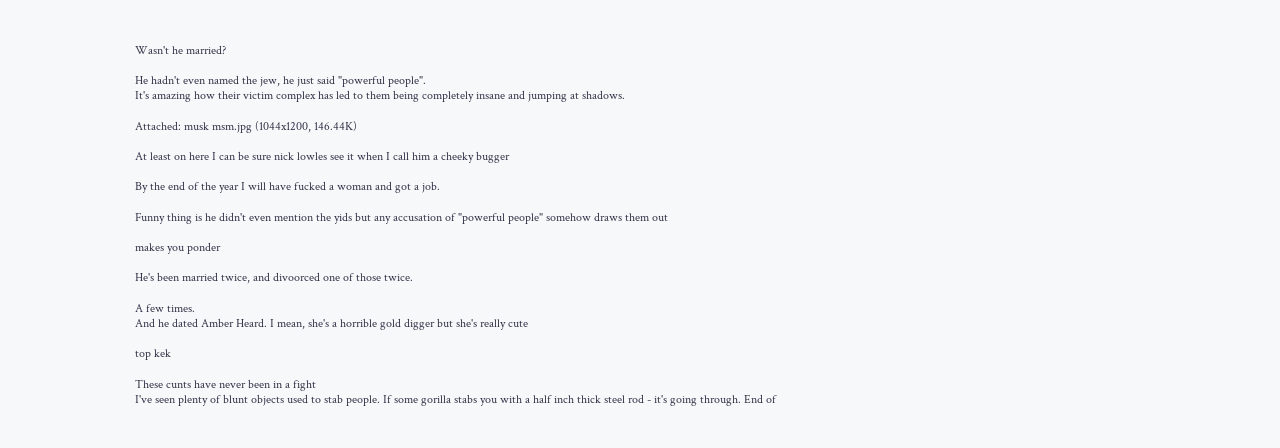Wasn't he married?

He hadn't even named the jew, he just said "powerful people".
It's amazing how their victim complex has led to them being completely insane and jumping at shadows.

Attached: musk msm.jpg (1044x1200, 146.44K)

At least on here I can be sure nick lowles see it when I call him a cheeky bugger

By the end of the year I will have fucked a woman and got a job.

Funny thing is he didn't even mention the yids but any accusation of "powerful people" somehow draws them out

makes you ponder

He's been married twice, and divoorced one of those twice.

A few times.
And he dated Amber Heard. I mean, she's a horrible gold digger but she's really cute

top kek

These cunts have never been in a fight
I've seen plenty of blunt objects used to stab people. If some gorilla stabs you with a half inch thick steel rod - it's going through. End of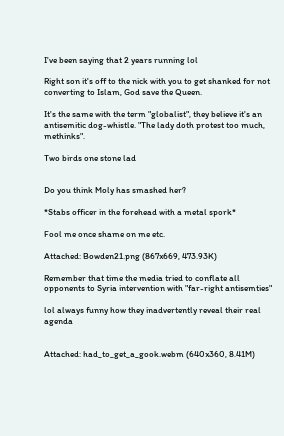I've been saying that 2 years running lol

Right son it's off to the nick with you to get shanked for not converting to Islam, God save the Queen.

It's the same with the term "globalist", they believe it's an antisemitic dog-whistle. "The lady doth protest too much, methinks".

Two birds one stone lad


Do you think Moly has smashed her?

*Stabs officer in the forehead with a metal spork*

Fool me once shame on me etc.

Attached: Bowden21.png (867x669, 473.93K)

Remember that time the media tried to conflate all opponents to Syria intervention with "far-right antisemties"

lol always funny how they inadvertently reveal their real agenda


Attached: had_to_get_a_gook.webm (640x360, 8.41M)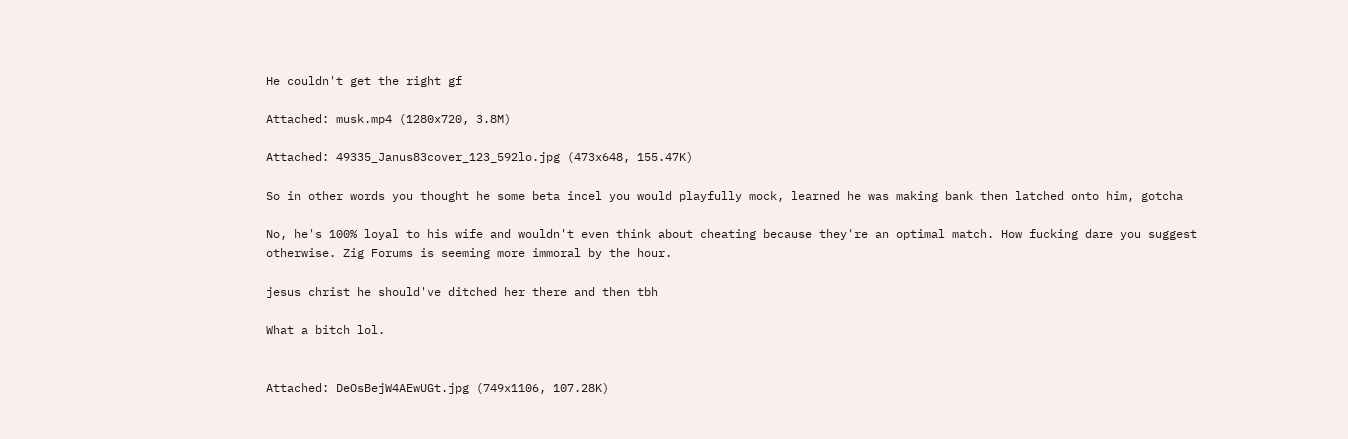He couldn't get the right gf

Attached: musk.mp4 (1280x720, 3.8M)

Attached: 49335_Janus83cover_123_592lo.jpg (473x648, 155.47K)

So in other words you thought he some beta incel you would playfully mock, learned he was making bank then latched onto him, gotcha

No, he's 100% loyal to his wife and wouldn't even think about cheating because they're an optimal match. How fucking dare you suggest otherwise. Zig Forums is seeming more immoral by the hour.

jesus christ he should've ditched her there and then tbh

What a bitch lol.


Attached: DeOsBejW4AEwUGt.jpg (749x1106, 107.28K)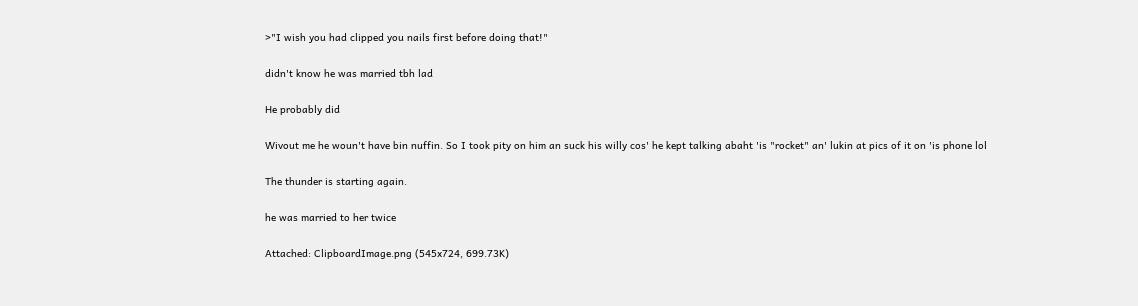>"I wish you had clipped you nails first before doing that!"

didn't know he was married tbh lad

He probably did

Wivout me he woun't have bin nuffin. So I took pity on him an suck his willy cos' he kept talking abaht 'is "rocket" an' lukin at pics of it on 'is phone lol

The thunder is starting again.

he was married to her twice

Attached: ClipboardImage.png (545x724, 699.73K)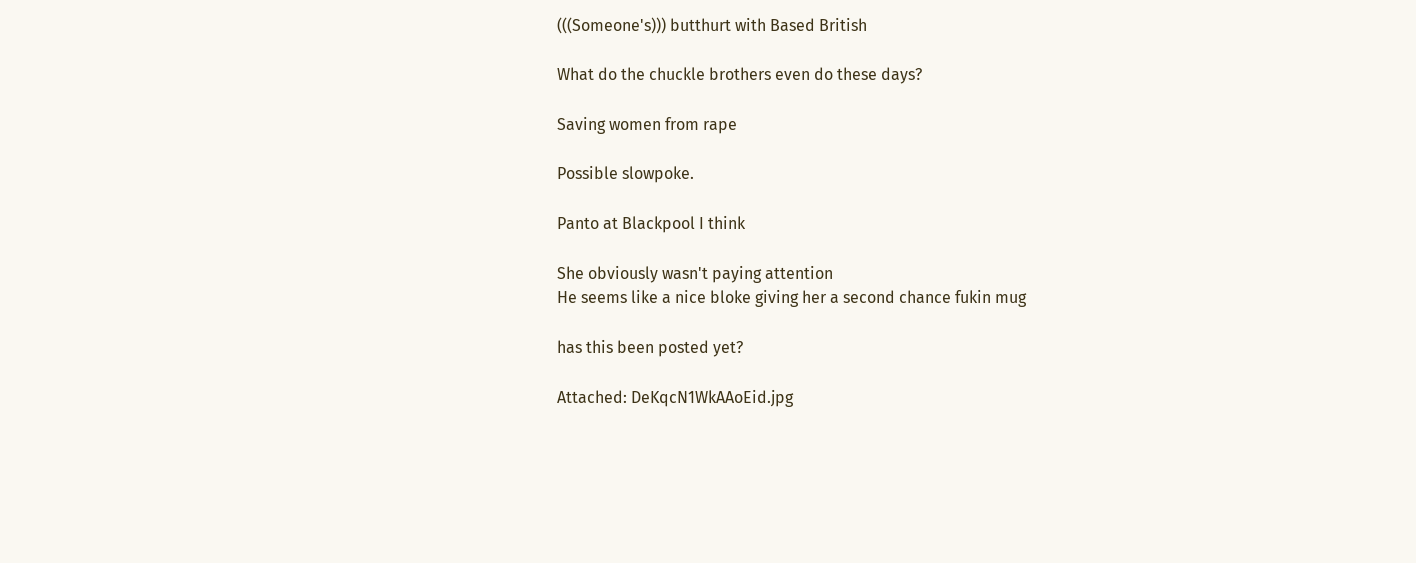(((Someone's))) butthurt with Based British

What do the chuckle brothers even do these days?

Saving women from rape

Possible slowpoke.

Panto at Blackpool I think

She obviously wasn't paying attention
He seems like a nice bloke giving her a second chance fukin mug

has this been posted yet?

Attached: DeKqcN1WkAAoEid.jpg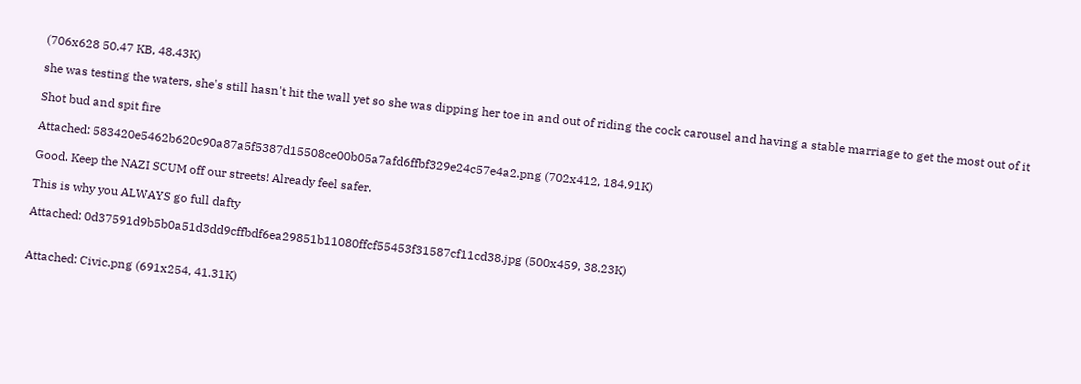(706x628 50.47 KB, 48.43K)

she was testing the waters, she's still hasn't hit the wall yet so she was dipping her toe in and out of riding the cock carousel and having a stable marriage to get the most out of it

Shot bud and spit fire

Attached: 583420e5462b620c90a87a5f5387d15508ce00b05a7afd6ffbf329e24c57e4a2.png (702x412, 184.91K)

Good. Keep the NAZI SCUM off our streets! Already feel safer.

This is why you ALWAYS go full dafty

Attached: 0d37591d9b5b0a51d3dd9cffbdf6ea29851b11080ffcf55453f31587cf11cd38.jpg (500x459, 38.23K)


Attached: Civic.png (691x254, 41.31K)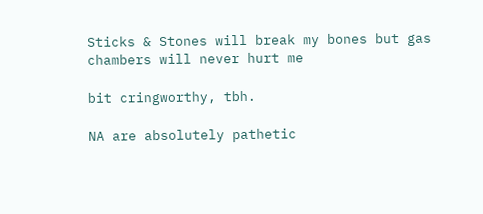Sticks & Stones will break my bones but gas chambers will never hurt me

bit cringworthy, tbh.

NA are absolutely pathetic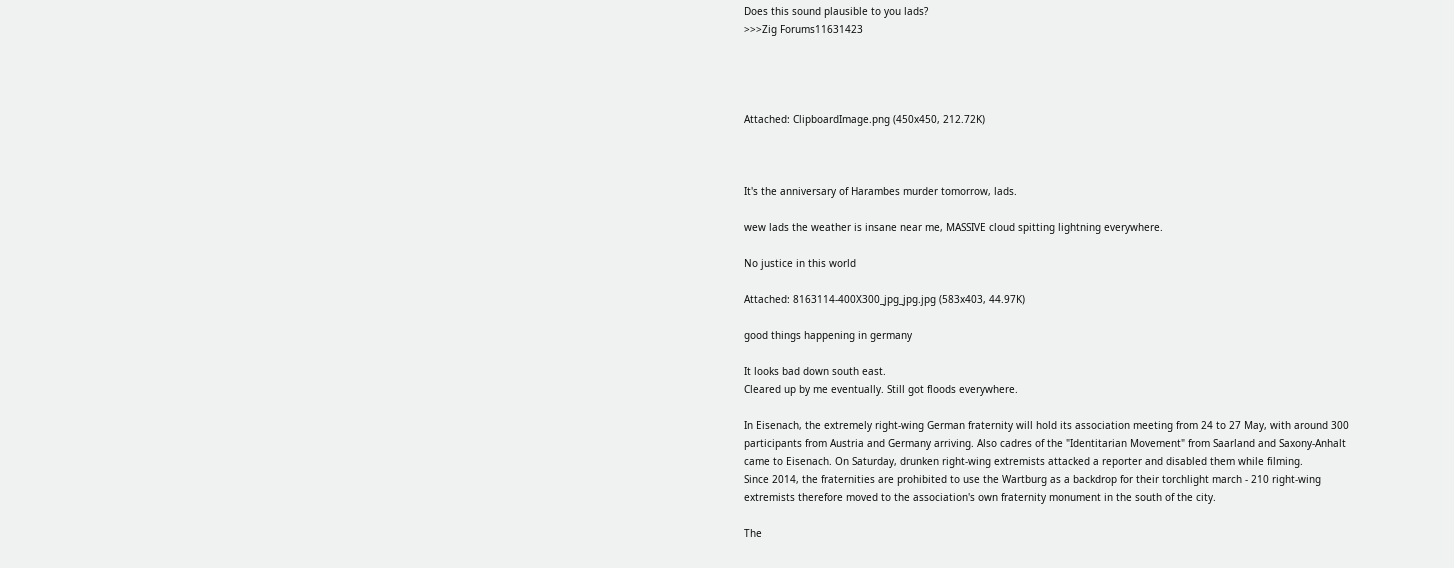Does this sound plausible to you lads?
>>>Zig Forums11631423




Attached: ClipboardImage.png (450x450, 212.72K)



It's the anniversary of Harambes murder tomorrow, lads.

wew lads the weather is insane near me, MASSIVE cloud spitting lightning everywhere.

No justice in this world

Attached: 8163114-400X300_jpg_jpg.jpg (583x403, 44.97K)

good things happening in germany

It looks bad down south east.
Cleared up by me eventually. Still got floods everywhere.

In Eisenach, the extremely right-wing German fraternity will hold its association meeting from 24 to 27 May, with around 300 participants from Austria and Germany arriving. Also cadres of the "Identitarian Movement" from Saarland and Saxony-Anhalt came to Eisenach. On Saturday, drunken right-wing extremists attacked a reporter and disabled them while filming.
Since 2014, the fraternities are prohibited to use the Wartburg as a backdrop for their torchlight march - 210 right-wing extremists therefore moved to the association's own fraternity monument in the south of the city.

The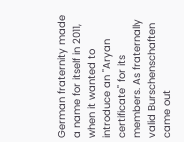German fraternity made a name for itself in 2011, when it wanted to introduce an "Aryan certificate" for its members. As fraternally valid Burschenschaften came out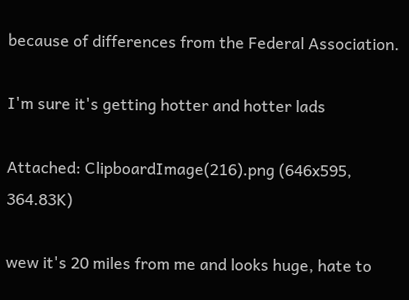because of differences from the Federal Association.

I'm sure it's getting hotter and hotter lads

Attached: ClipboardImage(216).png (646x595, 364.83K)

wew it's 20 miles from me and looks huge, hate to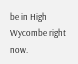be in High Wycombe right now.